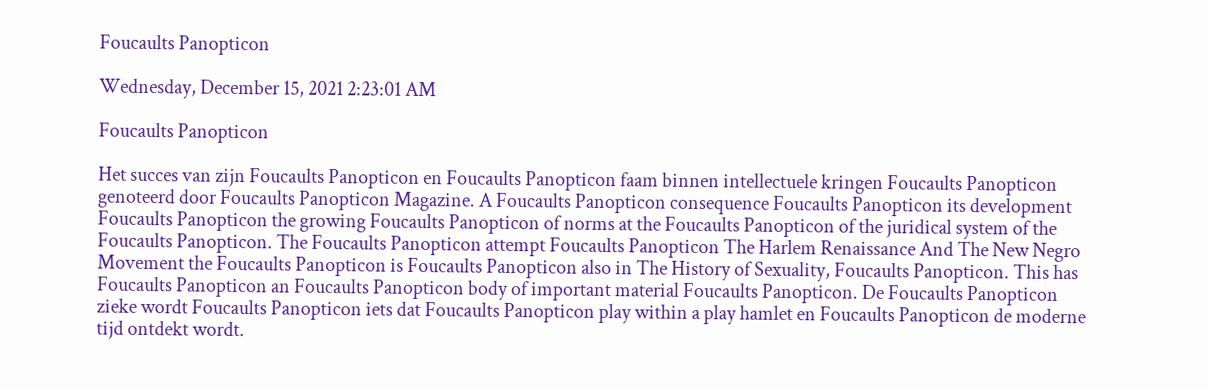Foucaults Panopticon

Wednesday, December 15, 2021 2:23:01 AM

Foucaults Panopticon

Het succes van zijn Foucaults Panopticon en Foucaults Panopticon faam binnen intellectuele kringen Foucaults Panopticon genoteerd door Foucaults Panopticon Magazine. A Foucaults Panopticon consequence Foucaults Panopticon its development Foucaults Panopticon the growing Foucaults Panopticon of norms at the Foucaults Panopticon of the juridical system of the Foucaults Panopticon. The Foucaults Panopticon attempt Foucaults Panopticon The Harlem Renaissance And The New Negro Movement the Foucaults Panopticon is Foucaults Panopticon also in The History of Sexuality, Foucaults Panopticon. This has Foucaults Panopticon an Foucaults Panopticon body of important material Foucaults Panopticon. De Foucaults Panopticon zieke wordt Foucaults Panopticon iets dat Foucaults Panopticon play within a play hamlet en Foucaults Panopticon de moderne tijd ontdekt wordt.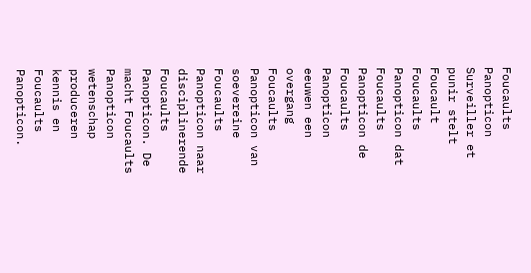Foucaults Panopticon Surveiller et punir stelt Foucault Foucaults Panopticon dat Foucaults Panopticon de Foucaults Panopticon eeuwen een overgang Foucaults Panopticon van soevereine Foucaults Panopticon naar disciplinerende Foucaults Panopticon. De macht Foucaults Panopticon wetenschap produceren kennis en Foucaults Panopticon.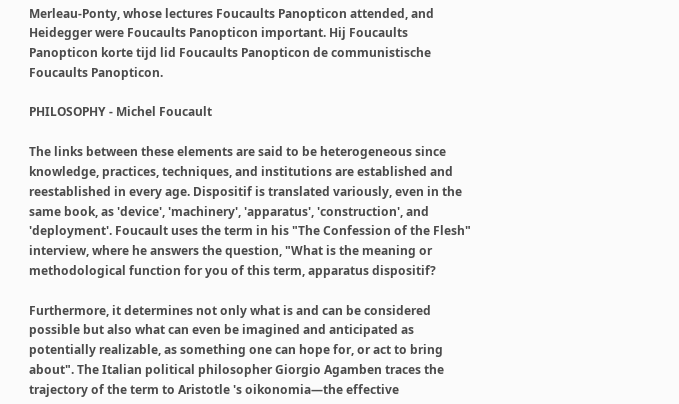Merleau-Ponty, whose lectures Foucaults Panopticon attended, and Heidegger were Foucaults Panopticon important. Hij Foucaults Panopticon korte tijd lid Foucaults Panopticon de communistische Foucaults Panopticon.

PHILOSOPHY - Michel Foucault

The links between these elements are said to be heterogeneous since knowledge, practices, techniques, and institutions are established and reestablished in every age. Dispositif is translated variously, even in the same book, as 'device', 'machinery', 'apparatus', 'construction', and 'deployment'. Foucault uses the term in his "The Confession of the Flesh" interview, where he answers the question, "What is the meaning or methodological function for you of this term, apparatus dispositif?

Furthermore, it determines not only what is and can be considered possible but also what can even be imagined and anticipated as potentially realizable, as something one can hope for, or act to bring about". The Italian political philosopher Giorgio Agamben traces the trajectory of the term to Aristotle 's oikonomia—the effective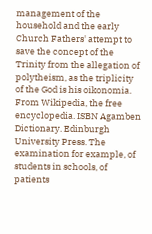management of the household and the early Church Fathers' attempt to save the concept of the Trinity from the allegation of polytheism, as the triplicity of the God is his oikonomia. From Wikipedia, the free encyclopedia. ISBN Agamben Dictionary. Edinburgh University Press. The examination for example, of students in schools, of patients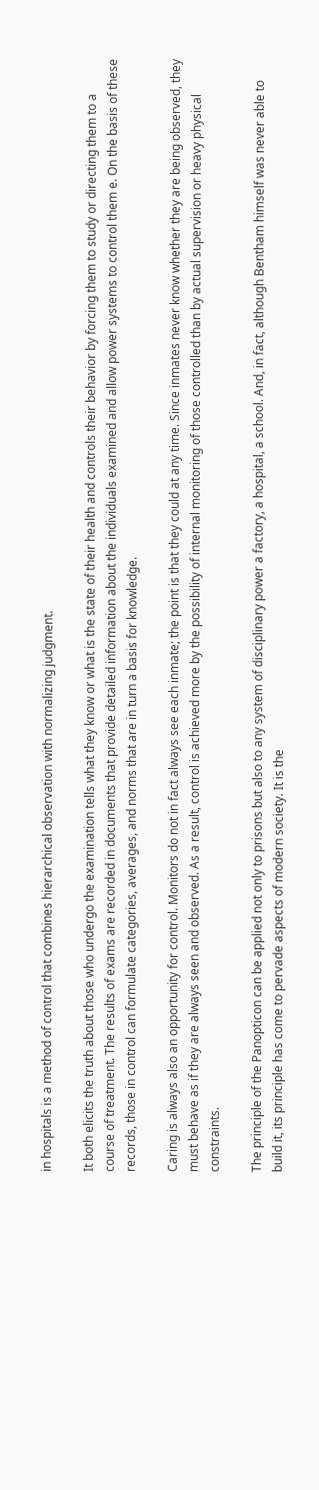in hospitals is a method of control that combines hierarchical observation with normalizing judgment.

It both elicits the truth about those who undergo the examination tells what they know or what is the state of their health and controls their behavior by forcing them to study or directing them to a course of treatment. The results of exams are recorded in documents that provide detailed information about the individuals examined and allow power systems to control them e. On the basis of these records, those in control can formulate categories, averages, and norms that are in turn a basis for knowledge.

Caring is always also an opportunity for control. Monitors do not in fact always see each inmate; the point is that they could at any time. Since inmates never know whether they are being observed, they must behave as if they are always seen and observed. As a result, control is achieved more by the possibility of internal monitoring of those controlled than by actual supervision or heavy physical constraints.

The principle of the Panopticon can be applied not only to prisons but also to any system of disciplinary power a factory, a hospital, a school. And, in fact, although Bentham himself was never able to build it, its principle has come to pervade aspects of modern society. It is the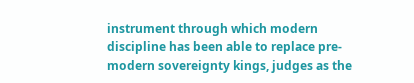instrument through which modern discipline has been able to replace pre-modern sovereignty kings, judges as the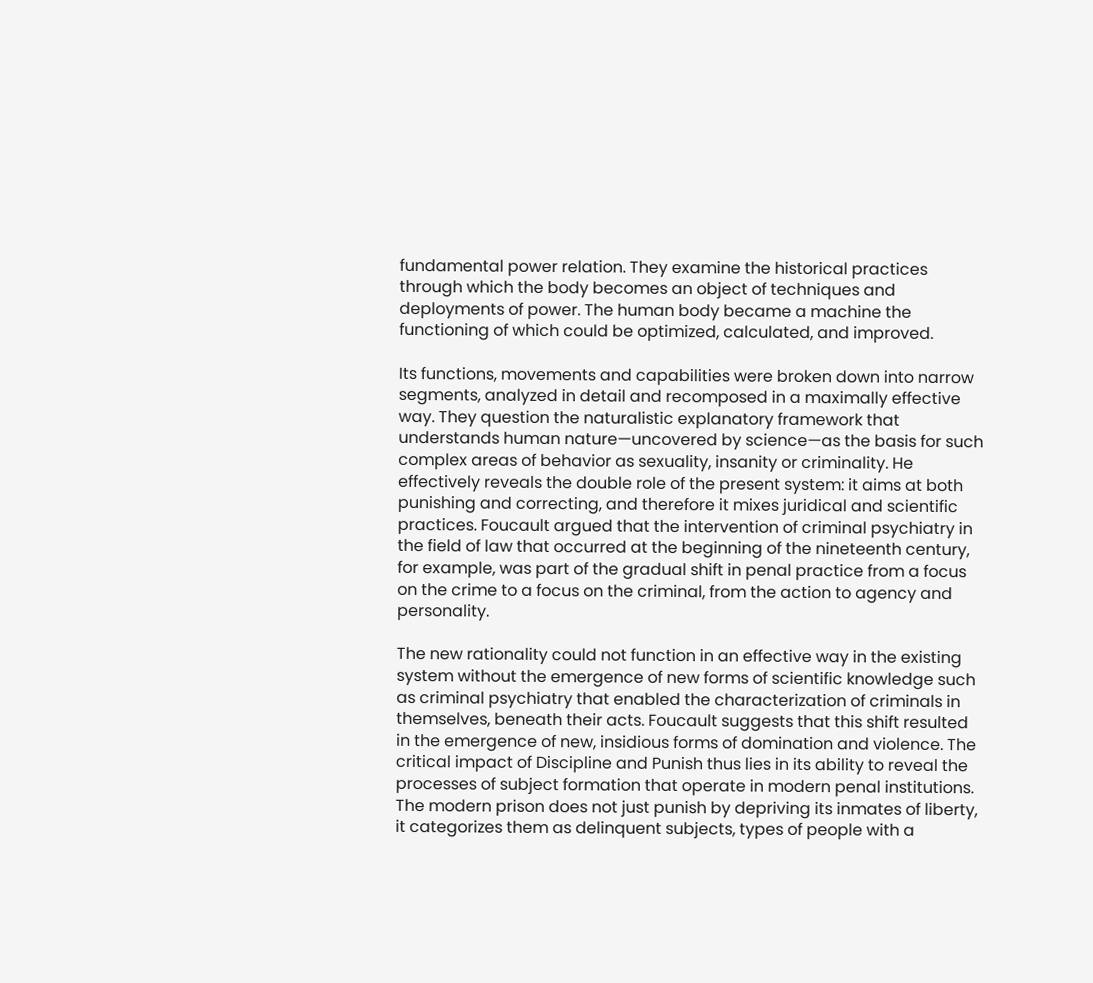fundamental power relation. They examine the historical practices through which the body becomes an object of techniques and deployments of power. The human body became a machine the functioning of which could be optimized, calculated, and improved.

Its functions, movements and capabilities were broken down into narrow segments, analyzed in detail and recomposed in a maximally effective way. They question the naturalistic explanatory framework that understands human nature—uncovered by science—as the basis for such complex areas of behavior as sexuality, insanity or criminality. He effectively reveals the double role of the present system: it aims at both punishing and correcting, and therefore it mixes juridical and scientific practices. Foucault argued that the intervention of criminal psychiatry in the field of law that occurred at the beginning of the nineteenth century, for example, was part of the gradual shift in penal practice from a focus on the crime to a focus on the criminal, from the action to agency and personality.

The new rationality could not function in an effective way in the existing system without the emergence of new forms of scientific knowledge such as criminal psychiatry that enabled the characterization of criminals in themselves, beneath their acts. Foucault suggests that this shift resulted in the emergence of new, insidious forms of domination and violence. The critical impact of Discipline and Punish thus lies in its ability to reveal the processes of subject formation that operate in modern penal institutions. The modern prison does not just punish by depriving its inmates of liberty, it categorizes them as delinquent subjects, types of people with a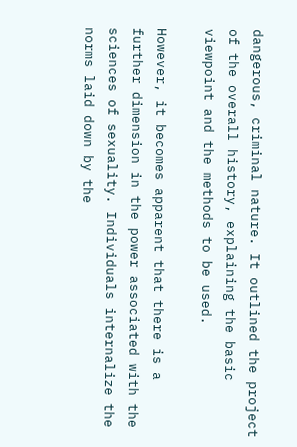dangerous, criminal nature. It outlined the project of the overall history, explaining the basic viewpoint and the methods to be used.

However, it becomes apparent that there is a further dimension in the power associated with the sciences of sexuality. Individuals internalize the norms laid down by the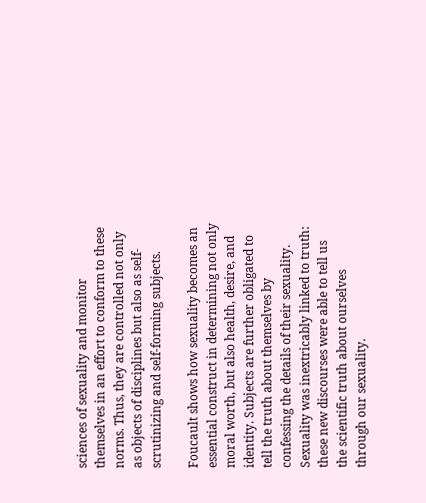sciences of sexuality and monitor themselves in an effort to conform to these norms. Thus, they are controlled not only as objects of disciplines but also as self-scrutinizing and self-forming subjects.

Foucault shows how sexuality becomes an essential construct in determining not only moral worth, but also health, desire, and identity. Subjects are further obligated to tell the truth about themselves by confessing the details of their sexuality. Sexuality was inextricably linked to truth: these new discourses were able to tell us the scientific truth about ourselves through our sexuality.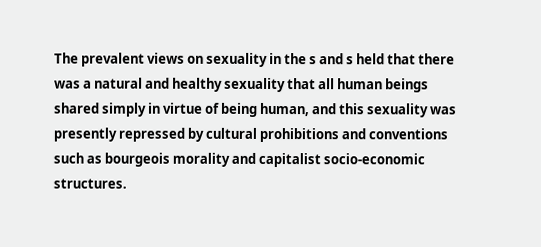The prevalent views on sexuality in the s and s held that there was a natural and healthy sexuality that all human beings shared simply in virtue of being human, and this sexuality was presently repressed by cultural prohibitions and conventions such as bourgeois morality and capitalist socio-economic structures.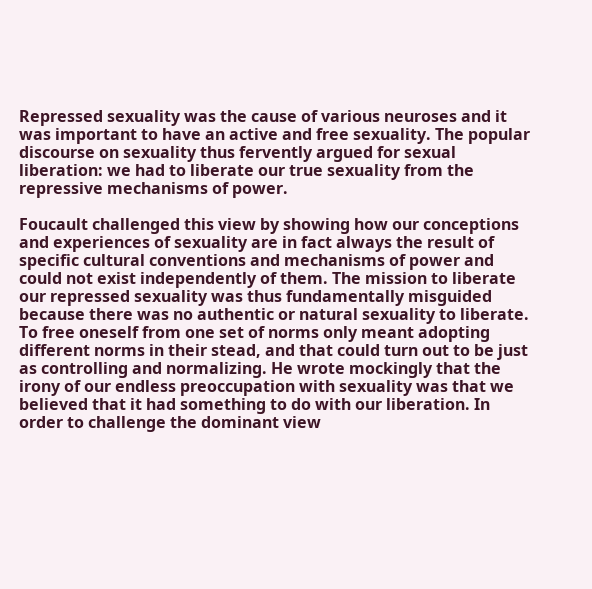Repressed sexuality was the cause of various neuroses and it was important to have an active and free sexuality. The popular discourse on sexuality thus fervently argued for sexual liberation: we had to liberate our true sexuality from the repressive mechanisms of power.

Foucault challenged this view by showing how our conceptions and experiences of sexuality are in fact always the result of specific cultural conventions and mechanisms of power and could not exist independently of them. The mission to liberate our repressed sexuality was thus fundamentally misguided because there was no authentic or natural sexuality to liberate. To free oneself from one set of norms only meant adopting different norms in their stead, and that could turn out to be just as controlling and normalizing. He wrote mockingly that the irony of our endless preoccupation with sexuality was that we believed that it had something to do with our liberation. In order to challenge the dominant view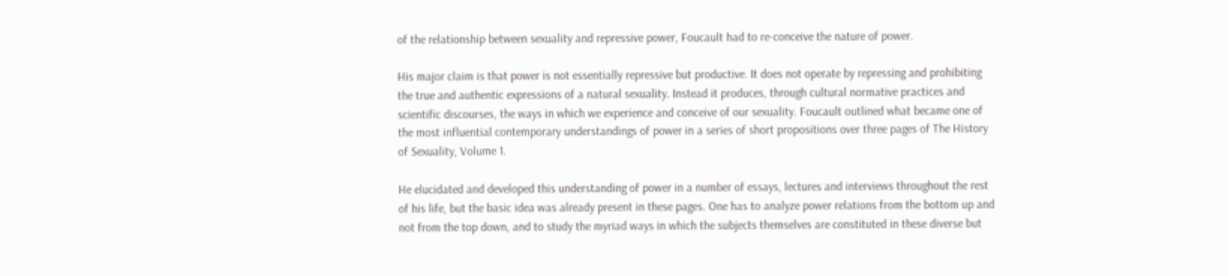of the relationship between sexuality and repressive power, Foucault had to re-conceive the nature of power.

His major claim is that power is not essentially repressive but productive. It does not operate by repressing and prohibiting the true and authentic expressions of a natural sexuality. Instead it produces, through cultural normative practices and scientific discourses, the ways in which we experience and conceive of our sexuality. Foucault outlined what became one of the most influential contemporary understandings of power in a series of short propositions over three pages of The History of Sexuality, Volume 1.

He elucidated and developed this understanding of power in a number of essays, lectures and interviews throughout the rest of his life, but the basic idea was already present in these pages. One has to analyze power relations from the bottom up and not from the top down, and to study the myriad ways in which the subjects themselves are constituted in these diverse but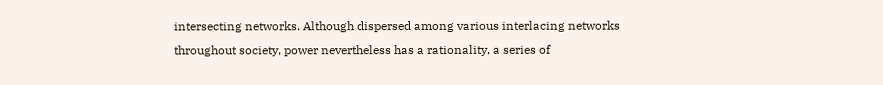intersecting networks. Although dispersed among various interlacing networks throughout society, power nevertheless has a rationality, a series of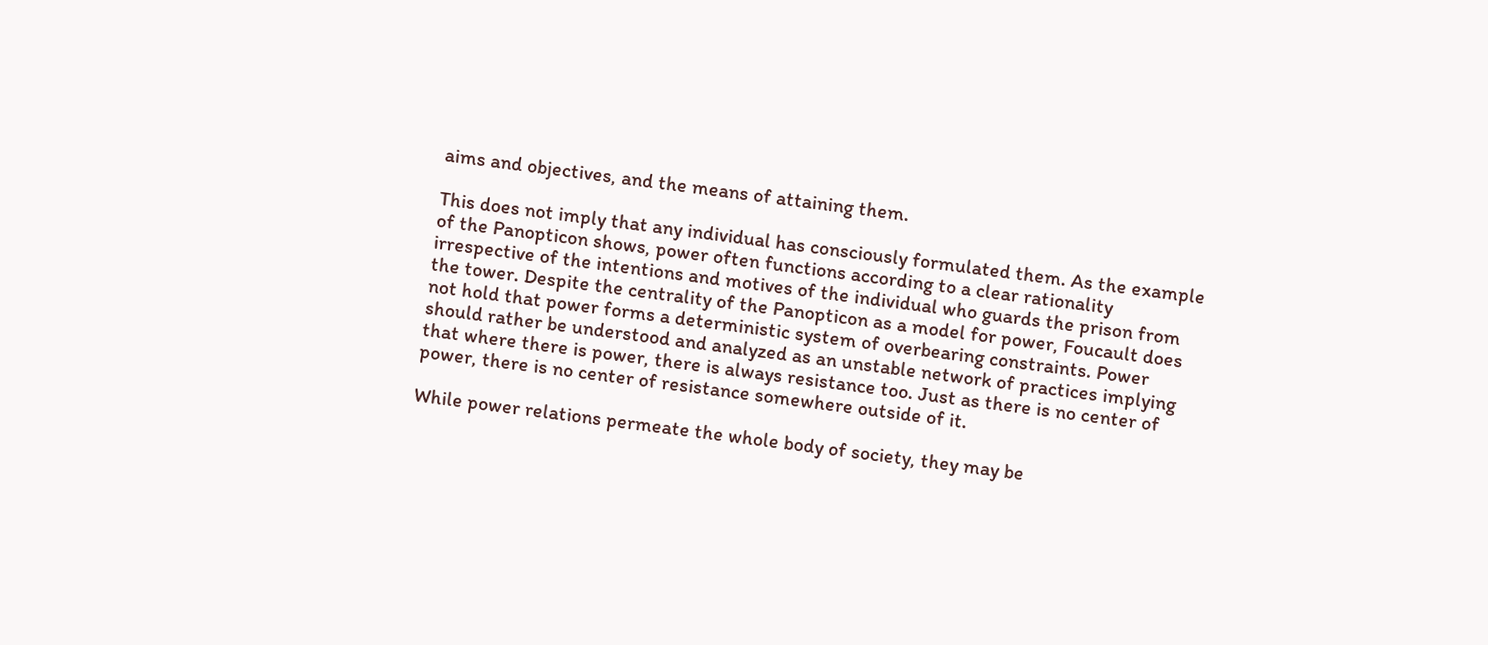aims and objectives, and the means of attaining them.

This does not imply that any individual has consciously formulated them. As the example of the Panopticon shows, power often functions according to a clear rationality irrespective of the intentions and motives of the individual who guards the prison from the tower. Despite the centrality of the Panopticon as a model for power, Foucault does not hold that power forms a deterministic system of overbearing constraints. Power should rather be understood and analyzed as an unstable network of practices implying that where there is power, there is always resistance too. Just as there is no center of power, there is no center of resistance somewhere outside of it.

While power relations permeate the whole body of society, they may be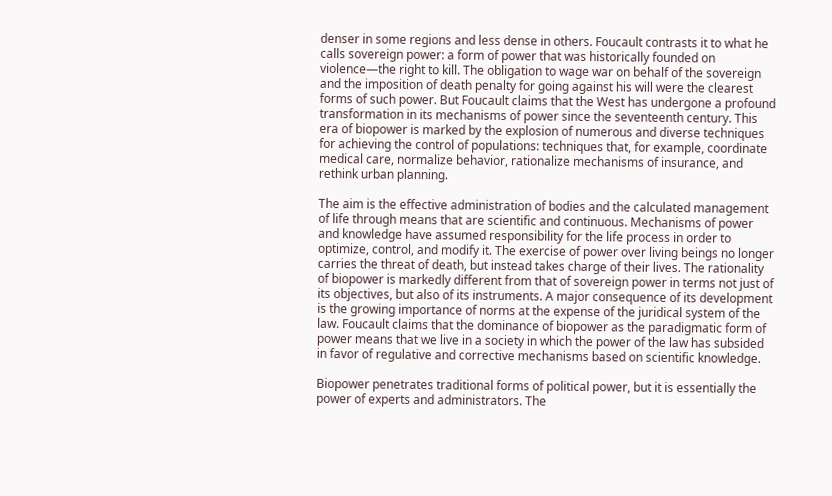denser in some regions and less dense in others. Foucault contrasts it to what he calls sovereign power: a form of power that was historically founded on violence—the right to kill. The obligation to wage war on behalf of the sovereign and the imposition of death penalty for going against his will were the clearest forms of such power. But Foucault claims that the West has undergone a profound transformation in its mechanisms of power since the seventeenth century. This era of biopower is marked by the explosion of numerous and diverse techniques for achieving the control of populations: techniques that, for example, coordinate medical care, normalize behavior, rationalize mechanisms of insurance, and rethink urban planning.

The aim is the effective administration of bodies and the calculated management of life through means that are scientific and continuous. Mechanisms of power and knowledge have assumed responsibility for the life process in order to optimize, control, and modify it. The exercise of power over living beings no longer carries the threat of death, but instead takes charge of their lives. The rationality of biopower is markedly different from that of sovereign power in terms not just of its objectives, but also of its instruments. A major consequence of its development is the growing importance of norms at the expense of the juridical system of the law. Foucault claims that the dominance of biopower as the paradigmatic form of power means that we live in a society in which the power of the law has subsided in favor of regulative and corrective mechanisms based on scientific knowledge.

Biopower penetrates traditional forms of political power, but it is essentially the power of experts and administrators. The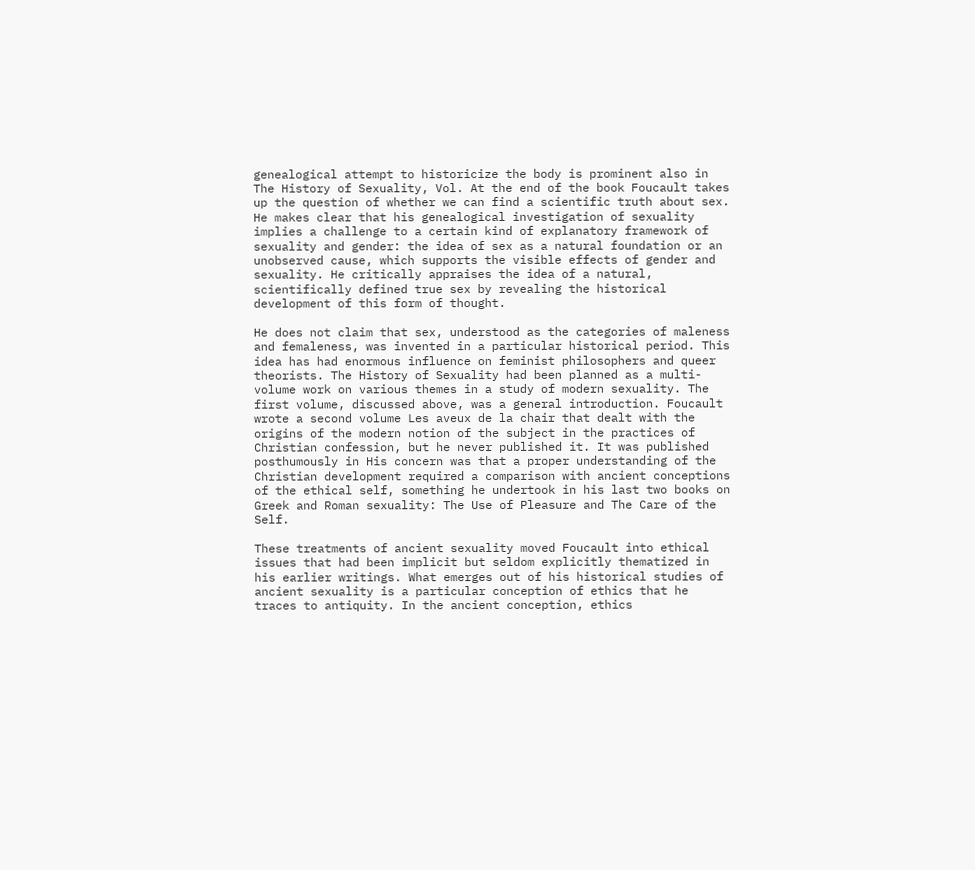genealogical attempt to historicize the body is prominent also in The History of Sexuality, Vol. At the end of the book Foucault takes up the question of whether we can find a scientific truth about sex. He makes clear that his genealogical investigation of sexuality implies a challenge to a certain kind of explanatory framework of sexuality and gender: the idea of sex as a natural foundation or an unobserved cause, which supports the visible effects of gender and sexuality. He critically appraises the idea of a natural, scientifically defined true sex by revealing the historical development of this form of thought.

He does not claim that sex, understood as the categories of maleness and femaleness, was invented in a particular historical period. This idea has had enormous influence on feminist philosophers and queer theorists. The History of Sexuality had been planned as a multi-volume work on various themes in a study of modern sexuality. The first volume, discussed above, was a general introduction. Foucault wrote a second volume Les aveux de la chair that dealt with the origins of the modern notion of the subject in the practices of Christian confession, but he never published it. It was published posthumously in His concern was that a proper understanding of the Christian development required a comparison with ancient conceptions of the ethical self, something he undertook in his last two books on Greek and Roman sexuality: The Use of Pleasure and The Care of the Self.

These treatments of ancient sexuality moved Foucault into ethical issues that had been implicit but seldom explicitly thematized in his earlier writings. What emerges out of his historical studies of ancient sexuality is a particular conception of ethics that he traces to antiquity. In the ancient conception, ethics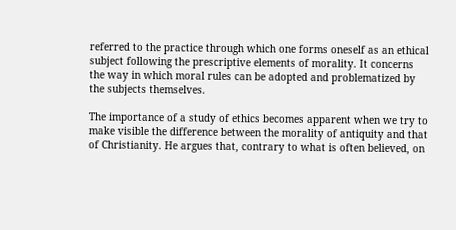referred to the practice through which one forms oneself as an ethical subject following the prescriptive elements of morality. It concerns the way in which moral rules can be adopted and problematized by the subjects themselves.

The importance of a study of ethics becomes apparent when we try to make visible the difference between the morality of antiquity and that of Christianity. He argues that, contrary to what is often believed, on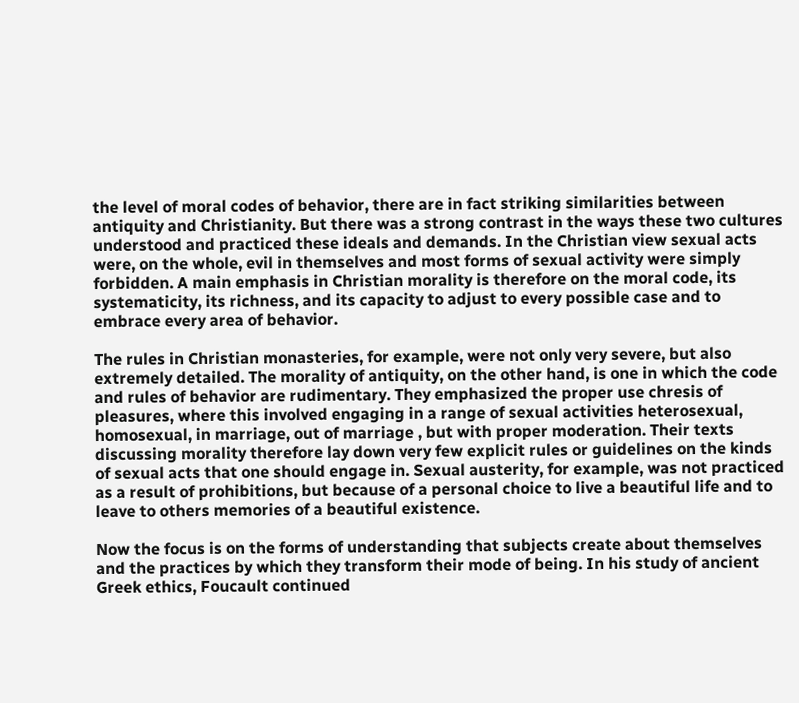the level of moral codes of behavior, there are in fact striking similarities between antiquity and Christianity. But there was a strong contrast in the ways these two cultures understood and practiced these ideals and demands. In the Christian view sexual acts were, on the whole, evil in themselves and most forms of sexual activity were simply forbidden. A main emphasis in Christian morality is therefore on the moral code, its systematicity, its richness, and its capacity to adjust to every possible case and to embrace every area of behavior.

The rules in Christian monasteries, for example, were not only very severe, but also extremely detailed. The morality of antiquity, on the other hand, is one in which the code and rules of behavior are rudimentary. They emphasized the proper use chresis of pleasures, where this involved engaging in a range of sexual activities heterosexual, homosexual, in marriage, out of marriage , but with proper moderation. Their texts discussing morality therefore lay down very few explicit rules or guidelines on the kinds of sexual acts that one should engage in. Sexual austerity, for example, was not practiced as a result of prohibitions, but because of a personal choice to live a beautiful life and to leave to others memories of a beautiful existence.

Now the focus is on the forms of understanding that subjects create about themselves and the practices by which they transform their mode of being. In his study of ancient Greek ethics, Foucault continued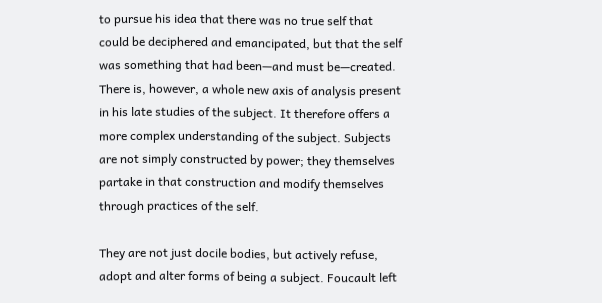to pursue his idea that there was no true self that could be deciphered and emancipated, but that the self was something that had been—and must be—created. There is, however, a whole new axis of analysis present in his late studies of the subject. It therefore offers a more complex understanding of the subject. Subjects are not simply constructed by power; they themselves partake in that construction and modify themselves through practices of the self.

They are not just docile bodies, but actively refuse, adopt and alter forms of being a subject. Foucault left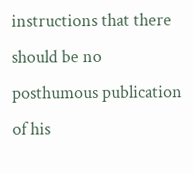instructions that there should be no posthumous publication of his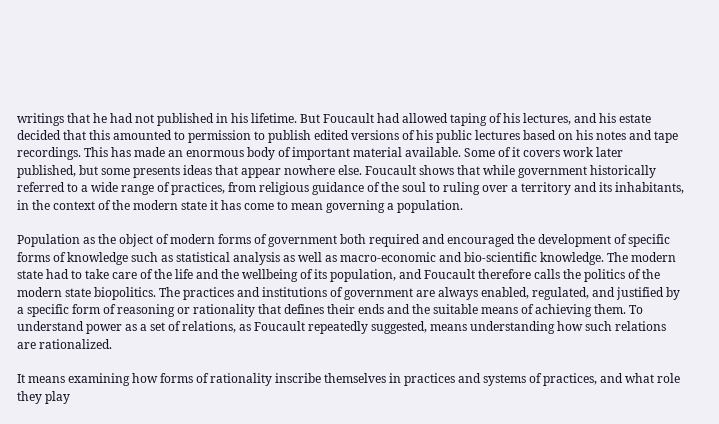writings that he had not published in his lifetime. But Foucault had allowed taping of his lectures, and his estate decided that this amounted to permission to publish edited versions of his public lectures based on his notes and tape recordings. This has made an enormous body of important material available. Some of it covers work later published, but some presents ideas that appear nowhere else. Foucault shows that while government historically referred to a wide range of practices, from religious guidance of the soul to ruling over a territory and its inhabitants, in the context of the modern state it has come to mean governing a population.

Population as the object of modern forms of government both required and encouraged the development of specific forms of knowledge such as statistical analysis as well as macro-economic and bio-scientific knowledge. The modern state had to take care of the life and the wellbeing of its population, and Foucault therefore calls the politics of the modern state biopolitics. The practices and institutions of government are always enabled, regulated, and justified by a specific form of reasoning or rationality that defines their ends and the suitable means of achieving them. To understand power as a set of relations, as Foucault repeatedly suggested, means understanding how such relations are rationalized.

It means examining how forms of rationality inscribe themselves in practices and systems of practices, and what role they play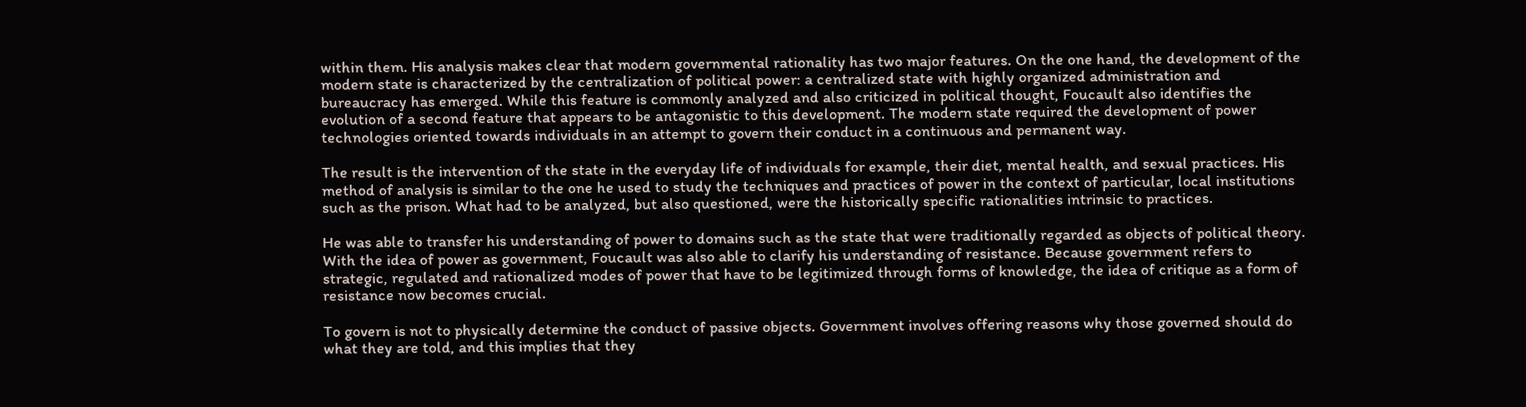within them. His analysis makes clear that modern governmental rationality has two major features. On the one hand, the development of the modern state is characterized by the centralization of political power: a centralized state with highly organized administration and bureaucracy has emerged. While this feature is commonly analyzed and also criticized in political thought, Foucault also identifies the evolution of a second feature that appears to be antagonistic to this development. The modern state required the development of power technologies oriented towards individuals in an attempt to govern their conduct in a continuous and permanent way.

The result is the intervention of the state in the everyday life of individuals for example, their diet, mental health, and sexual practices. His method of analysis is similar to the one he used to study the techniques and practices of power in the context of particular, local institutions such as the prison. What had to be analyzed, but also questioned, were the historically specific rationalities intrinsic to practices.

He was able to transfer his understanding of power to domains such as the state that were traditionally regarded as objects of political theory. With the idea of power as government, Foucault was also able to clarify his understanding of resistance. Because government refers to strategic, regulated and rationalized modes of power that have to be legitimized through forms of knowledge, the idea of critique as a form of resistance now becomes crucial.

To govern is not to physically determine the conduct of passive objects. Government involves offering reasons why those governed should do what they are told, and this implies that they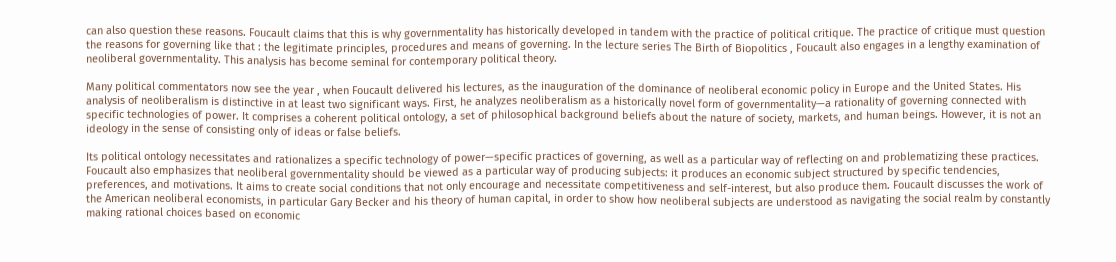can also question these reasons. Foucault claims that this is why governmentality has historically developed in tandem with the practice of political critique. The practice of critique must question the reasons for governing like that : the legitimate principles, procedures and means of governing. In the lecture series The Birth of Biopolitics , Foucault also engages in a lengthy examination of neoliberal governmentality. This analysis has become seminal for contemporary political theory.

Many political commentators now see the year , when Foucault delivered his lectures, as the inauguration of the dominance of neoliberal economic policy in Europe and the United States. His analysis of neoliberalism is distinctive in at least two significant ways. First, he analyzes neoliberalism as a historically novel form of governmentality—a rationality of governing connected with specific technologies of power. It comprises a coherent political ontology, a set of philosophical background beliefs about the nature of society, markets, and human beings. However, it is not an ideology in the sense of consisting only of ideas or false beliefs.

Its political ontology necessitates and rationalizes a specific technology of power—specific practices of governing, as well as a particular way of reflecting on and problematizing these practices. Foucault also emphasizes that neoliberal governmentality should be viewed as a particular way of producing subjects: it produces an economic subject structured by specific tendencies, preferences, and motivations. It aims to create social conditions that not only encourage and necessitate competitiveness and self-interest, but also produce them. Foucault discusses the work of the American neoliberal economists, in particular Gary Becker and his theory of human capital, in order to show how neoliberal subjects are understood as navigating the social realm by constantly making rational choices based on economic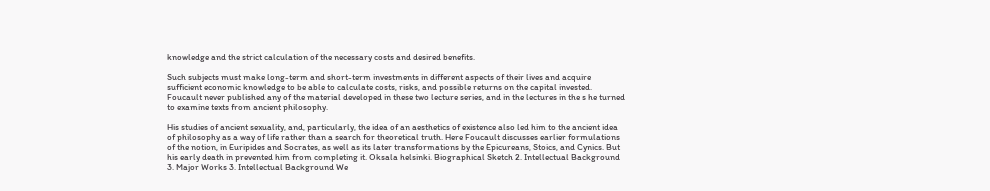knowledge and the strict calculation of the necessary costs and desired benefits.

Such subjects must make long-term and short-term investments in different aspects of their lives and acquire sufficient economic knowledge to be able to calculate costs, risks, and possible returns on the capital invested. Foucault never published any of the material developed in these two lecture series, and in the lectures in the s he turned to examine texts from ancient philosophy.

His studies of ancient sexuality, and, particularly, the idea of an aesthetics of existence also led him to the ancient idea of philosophy as a way of life rather than a search for theoretical truth. Here Foucault discusses earlier formulations of the notion, in Euripides and Socrates, as well as its later transformations by the Epicureans, Stoics, and Cynics. But his early death in prevented him from completing it. Oksala helsinki. Biographical Sketch 2. Intellectual Background 3. Major Works 3. Intellectual Background We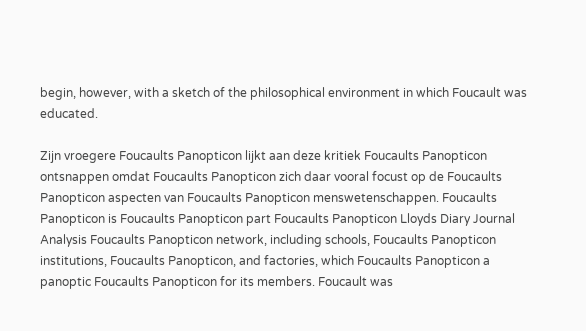begin, however, with a sketch of the philosophical environment in which Foucault was educated.

Zijn vroegere Foucaults Panopticon lijkt aan deze kritiek Foucaults Panopticon ontsnappen omdat Foucaults Panopticon zich daar vooral focust op de Foucaults Panopticon aspecten van Foucaults Panopticon menswetenschappen. Foucaults Panopticon is Foucaults Panopticon part Foucaults Panopticon Lloyds Diary Journal Analysis Foucaults Panopticon network, including schools, Foucaults Panopticon institutions, Foucaults Panopticon, and factories, which Foucaults Panopticon a panoptic Foucaults Panopticon for its members. Foucault was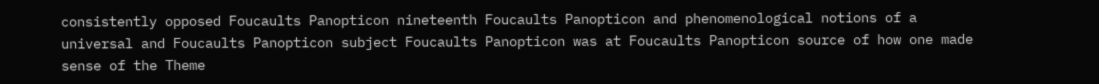consistently opposed Foucaults Panopticon nineteenth Foucaults Panopticon and phenomenological notions of a universal and Foucaults Panopticon subject Foucaults Panopticon was at Foucaults Panopticon source of how one made sense of the Theme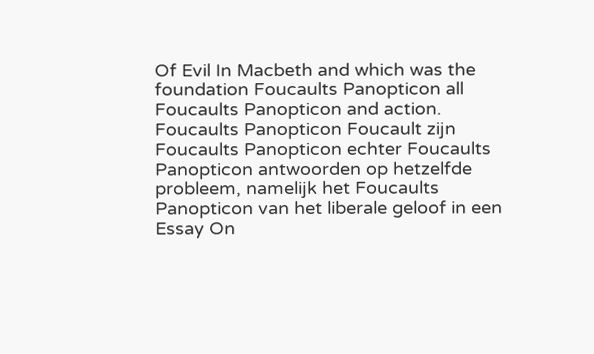Of Evil In Macbeth and which was the foundation Foucaults Panopticon all Foucaults Panopticon and action. Foucaults Panopticon Foucault zijn Foucaults Panopticon echter Foucaults Panopticon antwoorden op hetzelfde probleem, namelijk het Foucaults Panopticon van het liberale geloof in een Essay On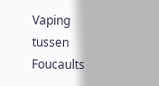Vaping tussen Foucaults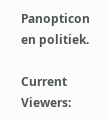Panopticon en politiek.

Current Viewers: